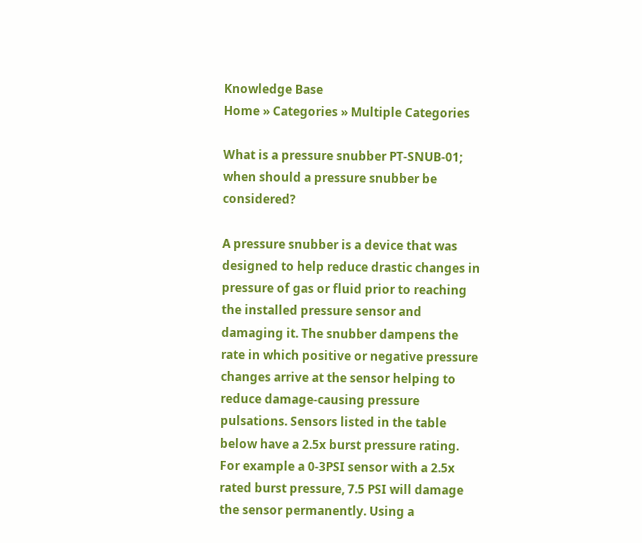Knowledge Base
Home » Categories » Multiple Categories

What is a pressure snubber PT-SNUB-01; when should a pressure snubber be considered?

A pressure snubber is a device that was designed to help reduce drastic changes in pressure of gas or fluid prior to reaching the installed pressure sensor and damaging it. The snubber dampens the rate in which positive or negative pressure changes arrive at the sensor helping to reduce damage-causing pressure pulsations. Sensors listed in the table below have a 2.5x burst pressure rating. For example a 0-3PSI sensor with a 2.5x rated burst pressure, 7.5 PSI will damage the sensor permanently. Using a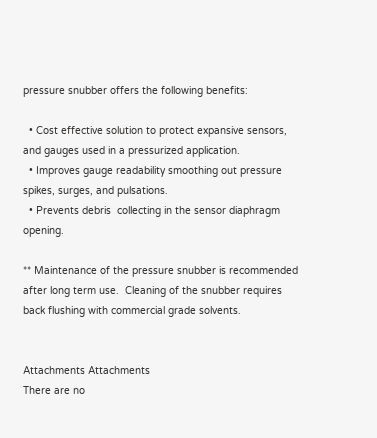pressure snubber offers the following benefits:

  • Cost effective solution to protect expansive sensors, and gauges used in a pressurized application.
  • Improves gauge readability smoothing out pressure spikes, surges, and pulsations.
  • Prevents debris  collecting in the sensor diaphragm opening.

** Maintenance of the pressure snubber is recommended after long term use.  Cleaning of the snubber requires back flushing with commercial grade solvents.


Attachments Attachments
There are no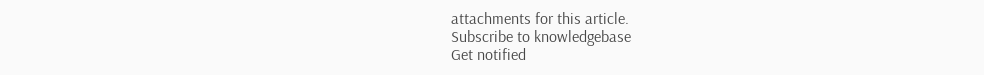attachments for this article.
Subscribe to knowledgebase
Get notified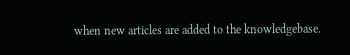when new articles are added to the knowledgebase.